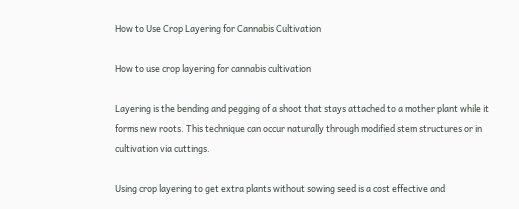How to Use Crop Layering for Cannabis Cultivation

How to use crop layering for cannabis cultivation

Layering is the bending and pegging of a shoot that stays attached to a mother plant while it forms new roots. This technique can occur naturally through modified stem structures or in cultivation via cuttings.

Using crop layering to get extra plants without sowing seed is a cost effective and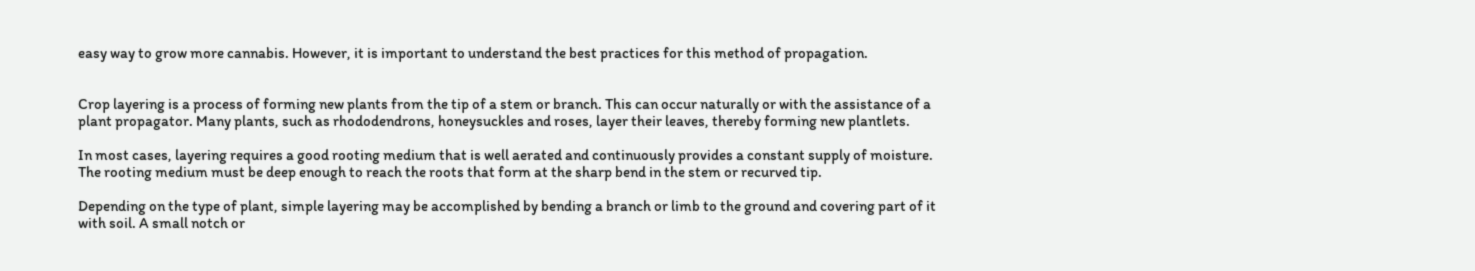easy way to grow more cannabis. However, it is important to understand the best practices for this method of propagation.


Crop layering is a process of forming new plants from the tip of a stem or branch. This can occur naturally or with the assistance of a plant propagator. Many plants, such as rhododendrons, honeysuckles and roses, layer their leaves, thereby forming new plantlets.

In most cases, layering requires a good rooting medium that is well aerated and continuously provides a constant supply of moisture. The rooting medium must be deep enough to reach the roots that form at the sharp bend in the stem or recurved tip.

Depending on the type of plant, simple layering may be accomplished by bending a branch or limb to the ground and covering part of it with soil. A small notch or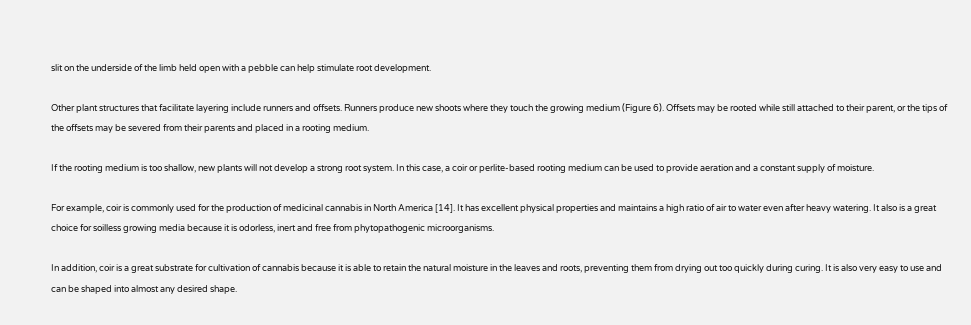slit on the underside of the limb held open with a pebble can help stimulate root development.

Other plant structures that facilitate layering include runners and offsets. Runners produce new shoots where they touch the growing medium (Figure 6). Offsets may be rooted while still attached to their parent, or the tips of the offsets may be severed from their parents and placed in a rooting medium.

If the rooting medium is too shallow, new plants will not develop a strong root system. In this case, a coir or perlite-based rooting medium can be used to provide aeration and a constant supply of moisture.

For example, coir is commonly used for the production of medicinal cannabis in North America [14]. It has excellent physical properties and maintains a high ratio of air to water even after heavy watering. It also is a great choice for soilless growing media because it is odorless, inert and free from phytopathogenic microorganisms.

In addition, coir is a great substrate for cultivation of cannabis because it is able to retain the natural moisture in the leaves and roots, preventing them from drying out too quickly during curing. It is also very easy to use and can be shaped into almost any desired shape.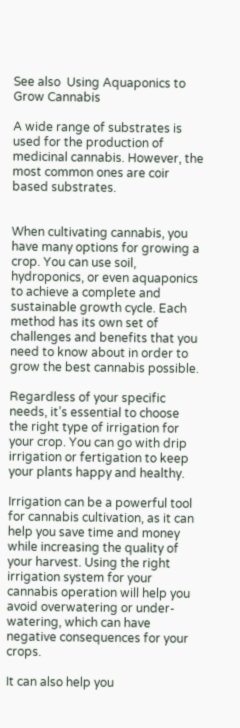See also  Using Aquaponics to Grow Cannabis

A wide range of substrates is used for the production of medicinal cannabis. However, the most common ones are coir based substrates.


When cultivating cannabis, you have many options for growing a crop. You can use soil, hydroponics, or even aquaponics to achieve a complete and sustainable growth cycle. Each method has its own set of challenges and benefits that you need to know about in order to grow the best cannabis possible.

Regardless of your specific needs, it’s essential to choose the right type of irrigation for your crop. You can go with drip irrigation or fertigation to keep your plants happy and healthy.

Irrigation can be a powerful tool for cannabis cultivation, as it can help you save time and money while increasing the quality of your harvest. Using the right irrigation system for your cannabis operation will help you avoid overwatering or under-watering, which can have negative consequences for your crops.

It can also help you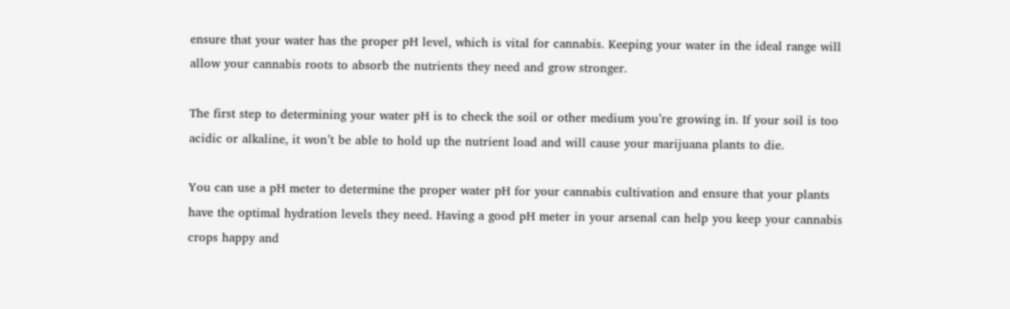ensure that your water has the proper pH level, which is vital for cannabis. Keeping your water in the ideal range will allow your cannabis roots to absorb the nutrients they need and grow stronger.

The first step to determining your water pH is to check the soil or other medium you’re growing in. If your soil is too acidic or alkaline, it won’t be able to hold up the nutrient load and will cause your marijuana plants to die.

You can use a pH meter to determine the proper water pH for your cannabis cultivation and ensure that your plants have the optimal hydration levels they need. Having a good pH meter in your arsenal can help you keep your cannabis crops happy and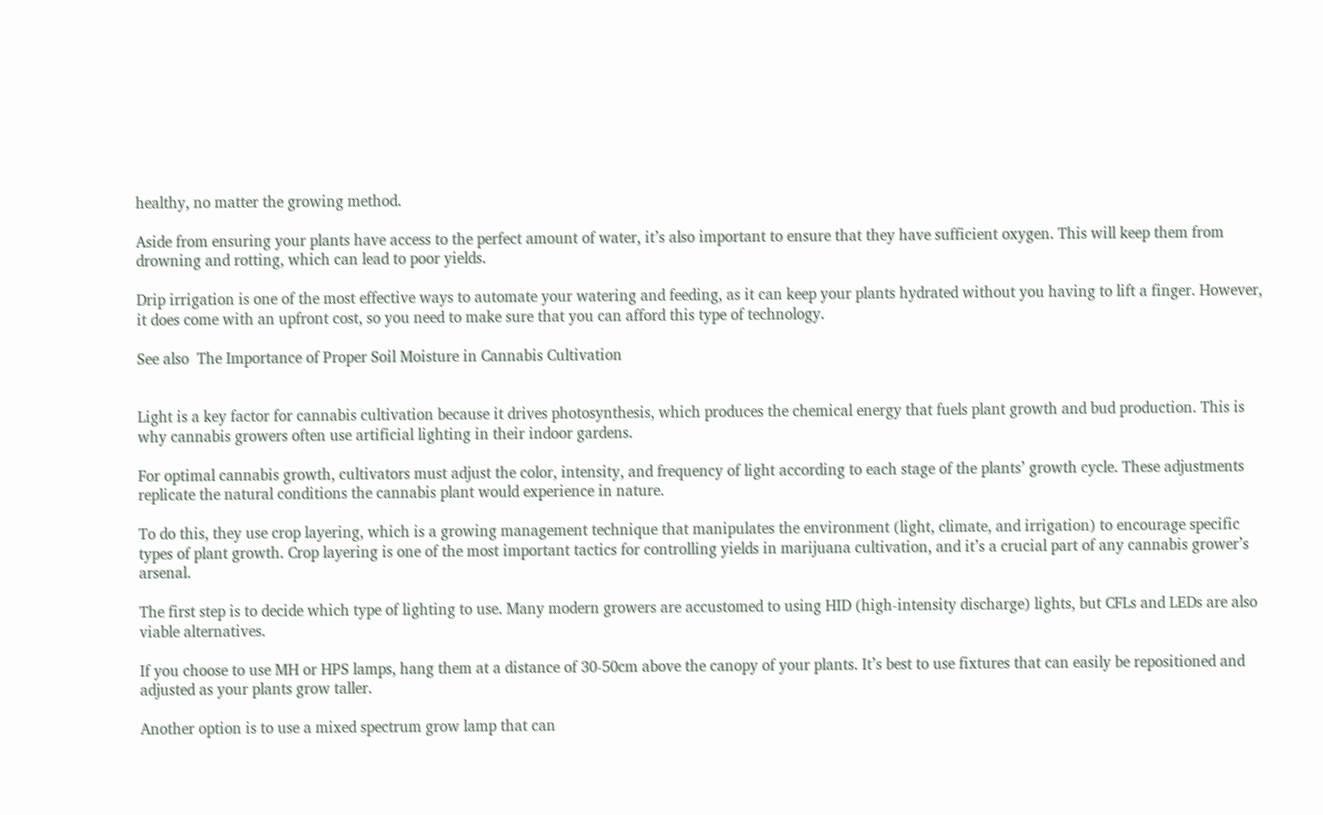healthy, no matter the growing method.

Aside from ensuring your plants have access to the perfect amount of water, it’s also important to ensure that they have sufficient oxygen. This will keep them from drowning and rotting, which can lead to poor yields.

Drip irrigation is one of the most effective ways to automate your watering and feeding, as it can keep your plants hydrated without you having to lift a finger. However, it does come with an upfront cost, so you need to make sure that you can afford this type of technology.

See also  The Importance of Proper Soil Moisture in Cannabis Cultivation


Light is a key factor for cannabis cultivation because it drives photosynthesis, which produces the chemical energy that fuels plant growth and bud production. This is why cannabis growers often use artificial lighting in their indoor gardens.

For optimal cannabis growth, cultivators must adjust the color, intensity, and frequency of light according to each stage of the plants’ growth cycle. These adjustments replicate the natural conditions the cannabis plant would experience in nature.

To do this, they use crop layering, which is a growing management technique that manipulates the environment (light, climate, and irrigation) to encourage specific types of plant growth. Crop layering is one of the most important tactics for controlling yields in marijuana cultivation, and it’s a crucial part of any cannabis grower’s arsenal.

The first step is to decide which type of lighting to use. Many modern growers are accustomed to using HID (high-intensity discharge) lights, but CFLs and LEDs are also viable alternatives.

If you choose to use MH or HPS lamps, hang them at a distance of 30-50cm above the canopy of your plants. It’s best to use fixtures that can easily be repositioned and adjusted as your plants grow taller.

Another option is to use a mixed spectrum grow lamp that can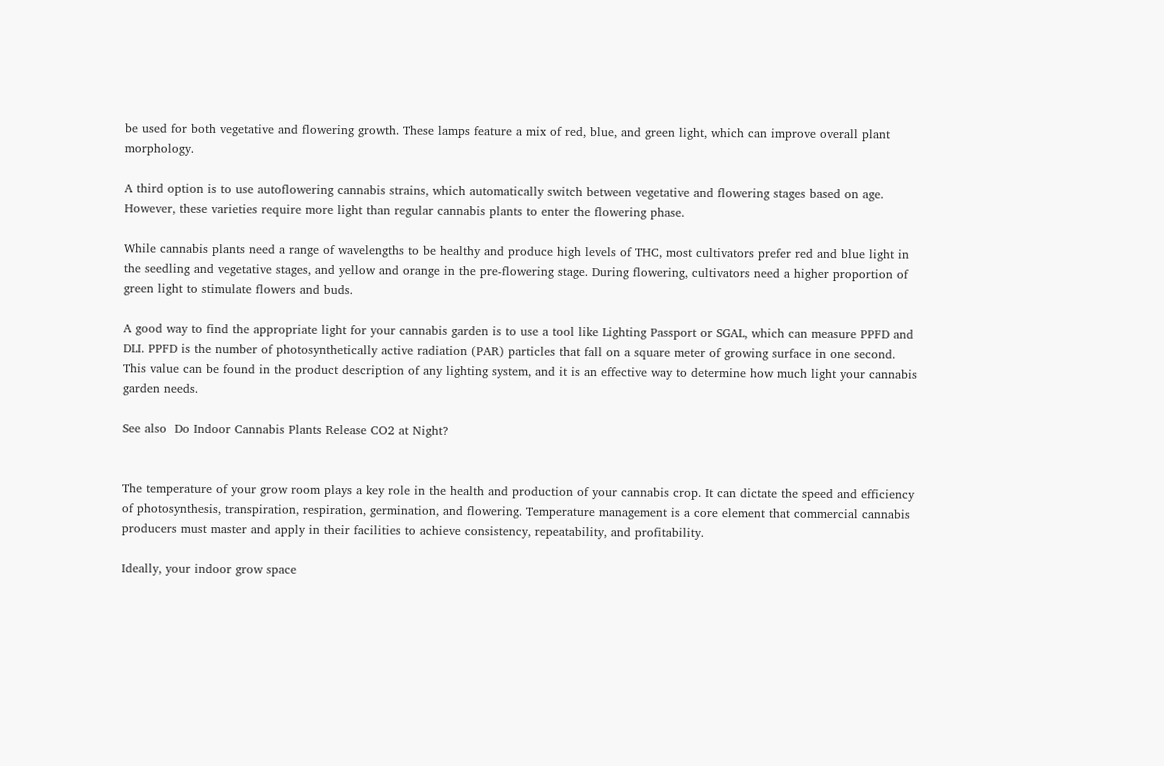be used for both vegetative and flowering growth. These lamps feature a mix of red, blue, and green light, which can improve overall plant morphology.

A third option is to use autoflowering cannabis strains, which automatically switch between vegetative and flowering stages based on age. However, these varieties require more light than regular cannabis plants to enter the flowering phase.

While cannabis plants need a range of wavelengths to be healthy and produce high levels of THC, most cultivators prefer red and blue light in the seedling and vegetative stages, and yellow and orange in the pre-flowering stage. During flowering, cultivators need a higher proportion of green light to stimulate flowers and buds.

A good way to find the appropriate light for your cannabis garden is to use a tool like Lighting Passport or SGAL, which can measure PPFD and DLI. PPFD is the number of photosynthetically active radiation (PAR) particles that fall on a square meter of growing surface in one second. This value can be found in the product description of any lighting system, and it is an effective way to determine how much light your cannabis garden needs.

See also  Do Indoor Cannabis Plants Release CO2 at Night?


The temperature of your grow room plays a key role in the health and production of your cannabis crop. It can dictate the speed and efficiency of photosynthesis, transpiration, respiration, germination, and flowering. Temperature management is a core element that commercial cannabis producers must master and apply in their facilities to achieve consistency, repeatability, and profitability.

Ideally, your indoor grow space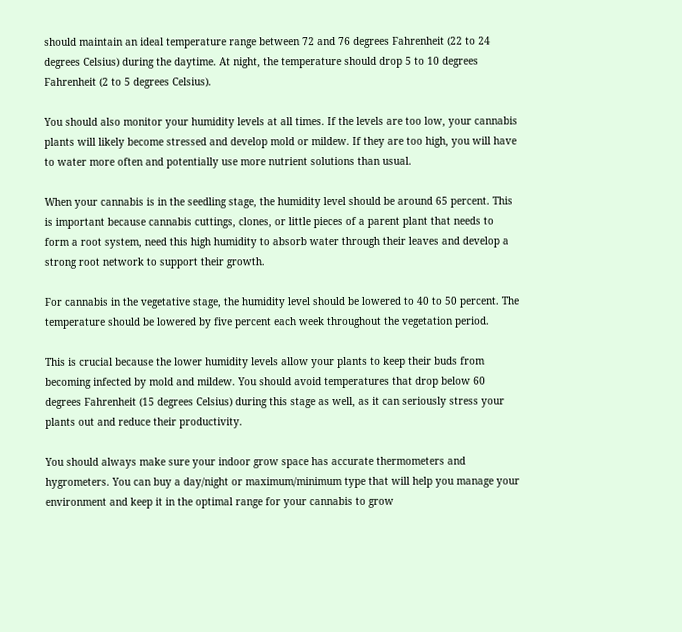should maintain an ideal temperature range between 72 and 76 degrees Fahrenheit (22 to 24 degrees Celsius) during the daytime. At night, the temperature should drop 5 to 10 degrees Fahrenheit (2 to 5 degrees Celsius).

You should also monitor your humidity levels at all times. If the levels are too low, your cannabis plants will likely become stressed and develop mold or mildew. If they are too high, you will have to water more often and potentially use more nutrient solutions than usual.

When your cannabis is in the seedling stage, the humidity level should be around 65 percent. This is important because cannabis cuttings, clones, or little pieces of a parent plant that needs to form a root system, need this high humidity to absorb water through their leaves and develop a strong root network to support their growth.

For cannabis in the vegetative stage, the humidity level should be lowered to 40 to 50 percent. The temperature should be lowered by five percent each week throughout the vegetation period.

This is crucial because the lower humidity levels allow your plants to keep their buds from becoming infected by mold and mildew. You should avoid temperatures that drop below 60 degrees Fahrenheit (15 degrees Celsius) during this stage as well, as it can seriously stress your plants out and reduce their productivity.

You should always make sure your indoor grow space has accurate thermometers and hygrometers. You can buy a day/night or maximum/minimum type that will help you manage your environment and keep it in the optimal range for your cannabis to grow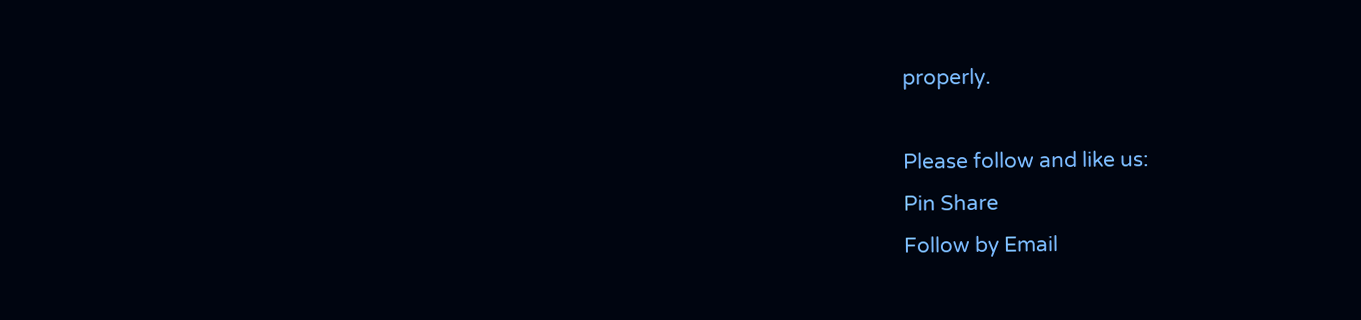properly.

Please follow and like us:
Pin Share
Follow by Email